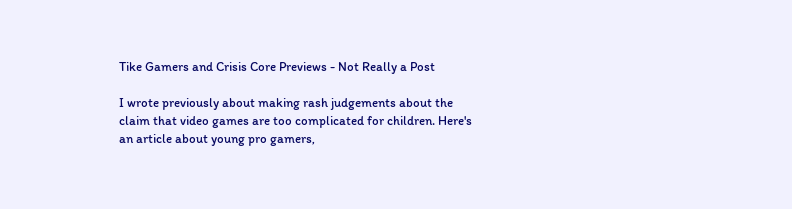Tike Gamers and Crisis Core Previews - Not Really a Post

I wrote previously about making rash judgements about the claim that video games are too complicated for children. Here's an article about young pro gamers,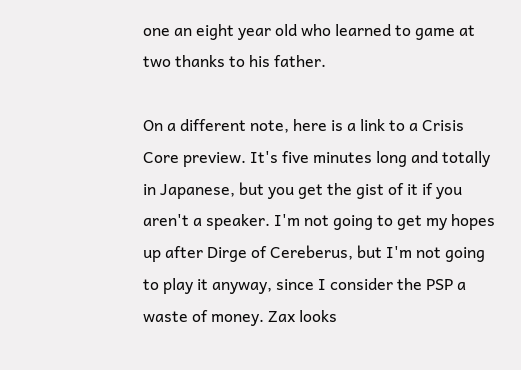one an eight year old who learned to game at two thanks to his father.

On a different note, here is a link to a Crisis Core preview. It's five minutes long and totally in Japanese, but you get the gist of it if you aren't a speaker. I'm not going to get my hopes up after Dirge of Cereberus, but I'm not going to play it anyway, since I consider the PSP a waste of money. Zax looks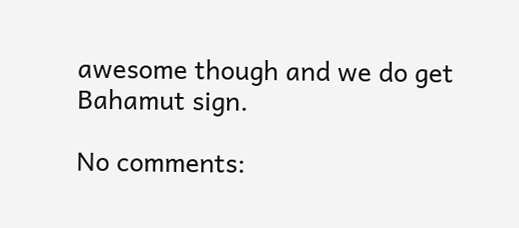awesome though and we do get Bahamut sign.

No comments: